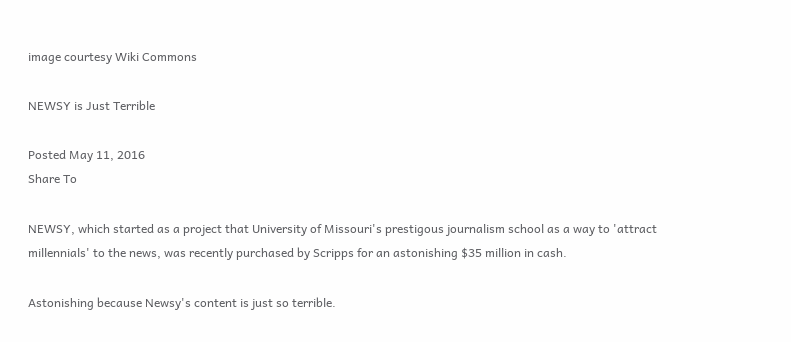image courtesy Wiki Commons

NEWSY is Just Terrible

Posted May 11, 2016
Share To

NEWSY, which started as a project that University of Missouri's prestigous journalism school as a way to 'attract millennials' to the news, was recently purchased by Scripps for an astonishing $35 million in cash.

Astonishing because Newsy's content is just so terrible.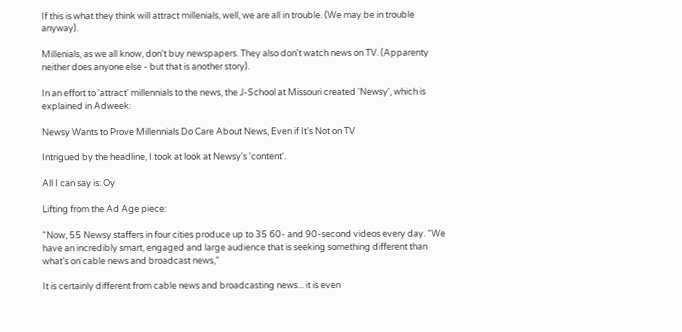If this is what they think will attract millenials, well, we are all in trouble. (We may be in trouble anyway).

Millenials, as we all know, don't buy newspapers. They also don't watch news on TV. (Apparenty neither does anyone else - but that is another story).

In an effort to 'attract' millennials to the news, the J-School at Missouri created 'Newsy', which is explained in Adweek:

Newsy Wants to Prove Millennials Do Care About News, Even if It’s Not on TV

Intrigued by the headline, I took at look at Newsy's 'content'.

All I can say is: Oy

Lifting from the Ad Age piece:

"Now, 55 Newsy staffers in four cities produce up to 35 60- and 90-second videos every day. “We have an incredibly smart, engaged and large audience that is seeking something different than what’s on cable news and broadcast news,”

It is certainly different from cable news and broadcasting news... it is even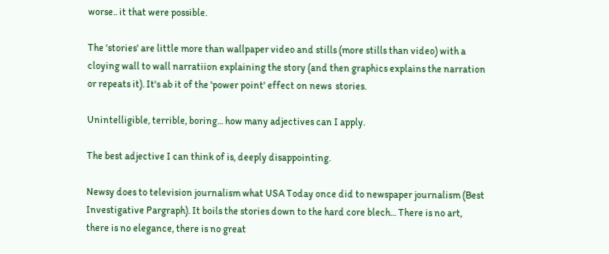worse.. it that were possible.

The 'stories' are little more than wallpaper video and stills (more stills than video) with a cloying wall to wall narratiion explaining the story (and then graphics explains the narration or repeats it). It's ab it of the 'power point' effect on news  stories.

Unintelligible, terrible, boring... how many adjectives can I apply.

The best adjective I can think of is, deeply disappointing.

Newsy does to television journalism what USA Today once did to newspaper journalism (Best Investigative Pargraph). It boils the stories down to the hard core blech... There is no art, there is no elegance, there is no great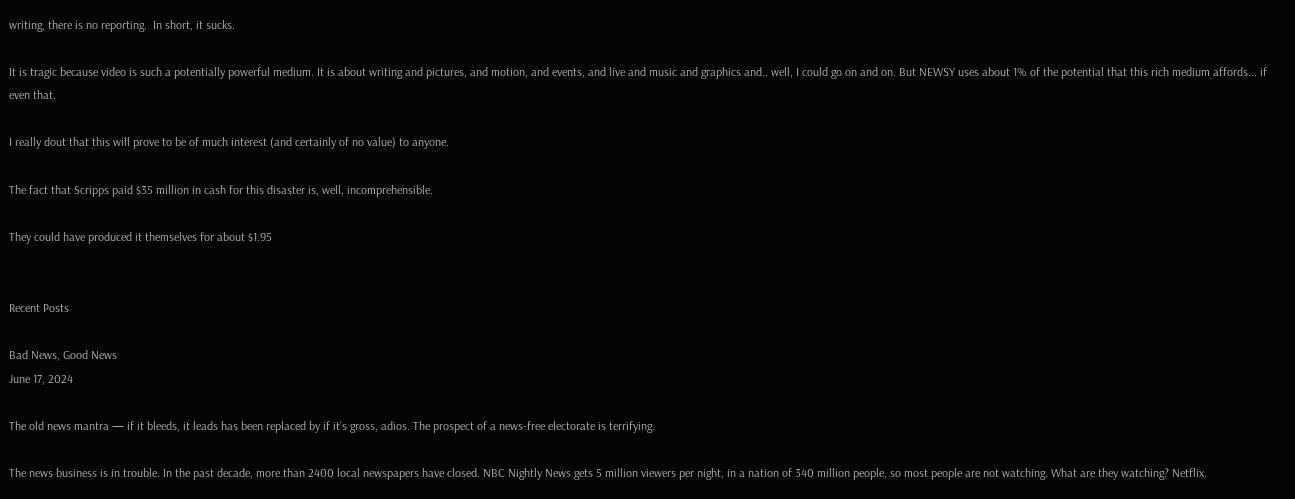writing, there is no reporting.  In short, it sucks.

It is tragic because video is such a potentially powerful medium. It is about writing and pictures, and motion, and events, and live and music and graphics and.. well, I could go on and on. But NEWSY uses about 1% of the potential that this rich medium affords... if even that.

I really dout that this will prove to be of much interest (and certainly of no value) to anyone.

The fact that Scripps paid $35 million in cash for this disaster is, well, incomprehensible.

They could have produced it themselves for about $1.95


Recent Posts

Bad News, Good News
June 17, 2024

The old news mantra — if it bleeds, it leads has been replaced by if it’s gross, adios. The prospect of a news-free electorate is terrifying.

The news business is in trouble. In the past decade, more than 2400 local newspapers have closed. NBC Nightly News gets 5 million viewers per night, in a nation of 340 million people, so most people are not watching. What are they watching? Netflix.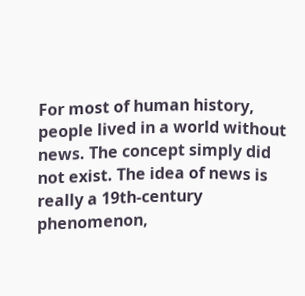For most of human history, people lived in a world without news. The concept simply did not exist. The idea of news is really a 19th-century phenomenon,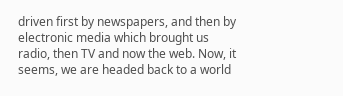driven first by newspapers, and then by electronic media which brought us radio, then TV and now the web. Now, it seems, we are headed back to a world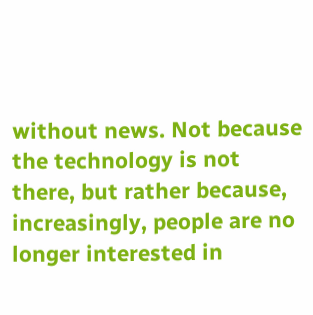without news. Not because the technology is not there, but rather because, increasingly, people are no longer interested in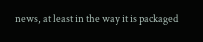news, at least in the way it is packaged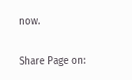now.

Share Page on: